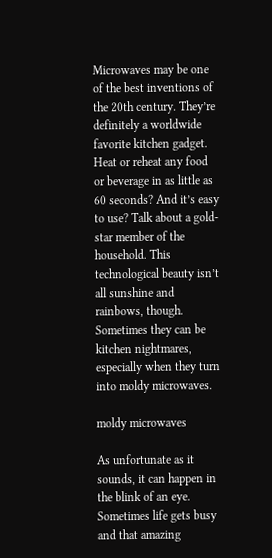Microwaves may be one of the best inventions of the 20th century. They’re definitely a worldwide favorite kitchen gadget. Heat or reheat any food or beverage in as little as 60 seconds? And it’s easy to use? Talk about a gold-star member of the household. This technological beauty isn’t all sunshine and rainbows, though. Sometimes they can be kitchen nightmares, especially when they turn into moldy microwaves.

moldy microwaves

As unfortunate as it sounds, it can happen in the blink of an eye. Sometimes life gets busy and that amazing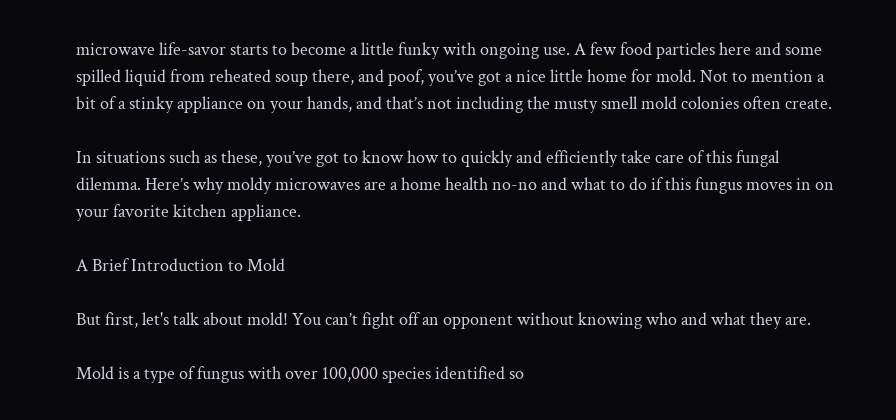microwave life-savor starts to become a little funky with ongoing use. A few food particles here and some spilled liquid from reheated soup there, and poof, you’ve got a nice little home for mold. Not to mention a bit of a stinky appliance on your hands, and that’s not including the musty smell mold colonies often create.

In situations such as these, you’ve got to know how to quickly and efficiently take care of this fungal dilemma. Here’s why moldy microwaves are a home health no-no and what to do if this fungus moves in on your favorite kitchen appliance.

A Brief Introduction to Mold

But first, let's talk about mold! You can’t fight off an opponent without knowing who and what they are.

Mold is a type of fungus with over 100,000 species identified so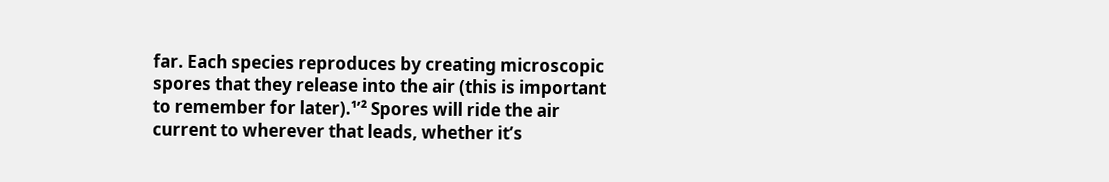far. Each species reproduces by creating microscopic spores that they release into the air (this is important to remember for later).¹’² Spores will ride the air current to wherever that leads, whether it’s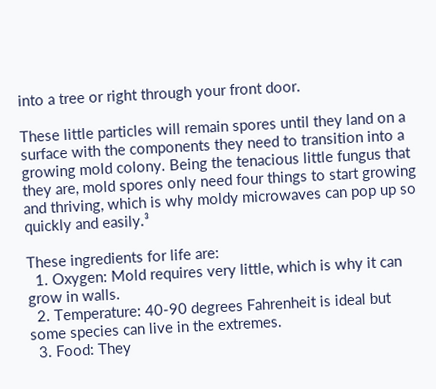into a tree or right through your front door.

These little particles will remain spores until they land on a surface with the components they need to transition into a growing mold colony. Being the tenacious little fungus that they are, mold spores only need four things to start growing and thriving, which is why moldy microwaves can pop up so quickly and easily.³

These ingredients for life are:
  1. Oxygen: Mold requires very little, which is why it can grow in walls.
  2. Temperature: 40-90 degrees Fahrenheit is ideal but some species can live in the extremes.
  3. Food: They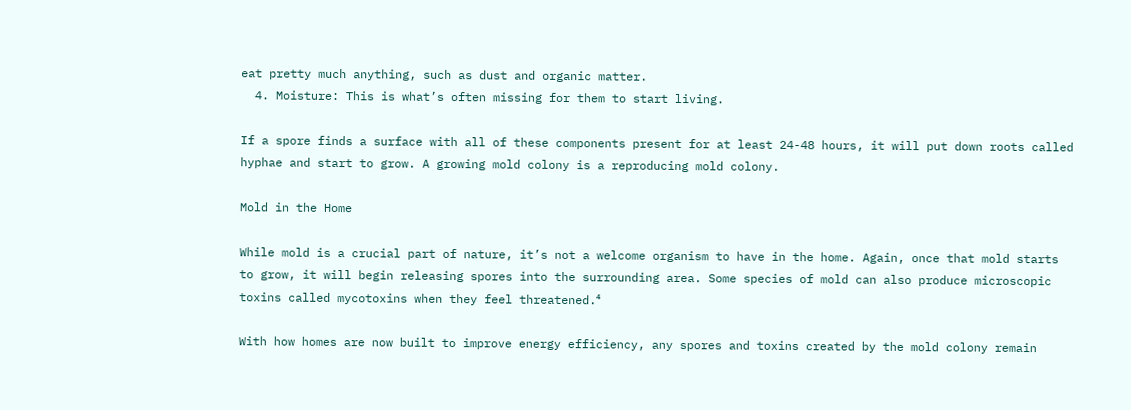eat pretty much anything, such as dust and organic matter.
  4. Moisture: This is what’s often missing for them to start living.

If a spore finds a surface with all of these components present for at least 24-48 hours, it will put down roots called hyphae and start to grow. A growing mold colony is a reproducing mold colony.

Mold in the Home

While mold is a crucial part of nature, it’s not a welcome organism to have in the home. Again, once that mold starts to grow, it will begin releasing spores into the surrounding area. Some species of mold can also produce microscopic toxins called mycotoxins when they feel threatened.⁴

With how homes are now built to improve energy efficiency, any spores and toxins created by the mold colony remain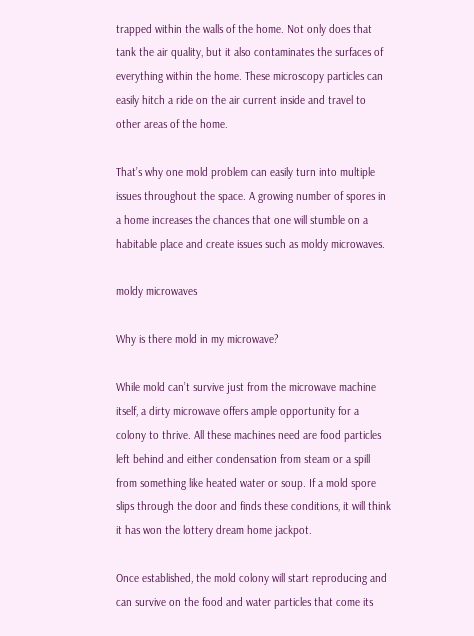trapped within the walls of the home. Not only does that tank the air quality, but it also contaminates the surfaces of everything within the home. These microscopy particles can easily hitch a ride on the air current inside and travel to other areas of the home.

That’s why one mold problem can easily turn into multiple issues throughout the space. A growing number of spores in a home increases the chances that one will stumble on a habitable place and create issues such as moldy microwaves.

moldy microwaves

Why is there mold in my microwave?

While mold can’t survive just from the microwave machine itself, a dirty microwave offers ample opportunity for a colony to thrive. All these machines need are food particles left behind and either condensation from steam or a spill from something like heated water or soup. If a mold spore slips through the door and finds these conditions, it will think it has won the lottery dream home jackpot.

Once established, the mold colony will start reproducing and can survive on the food and water particles that come its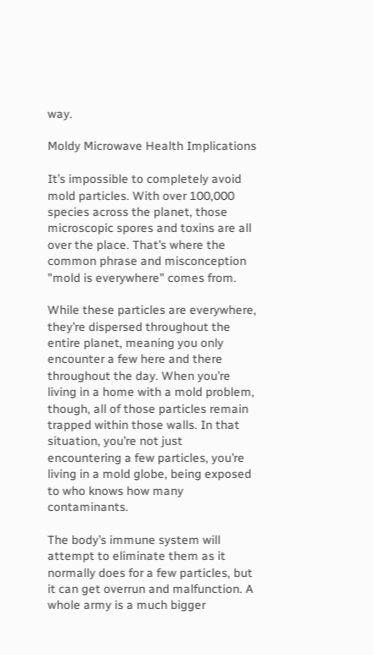way.

Moldy Microwave Health Implications

It’s impossible to completely avoid mold particles. With over 100,000 species across the planet, those microscopic spores and toxins are all over the place. That’s where the common phrase and misconception "mold is everywhere" comes from.

While these particles are everywhere, they’re dispersed throughout the entire planet, meaning you only encounter a few here and there throughout the day. When you’re living in a home with a mold problem, though, all of those particles remain trapped within those walls. In that situation, you’re not just encountering a few particles, you’re living in a mold globe, being exposed to who knows how many contaminants.

The body’s immune system will attempt to eliminate them as it normally does for a few particles, but it can get overrun and malfunction. A whole army is a much bigger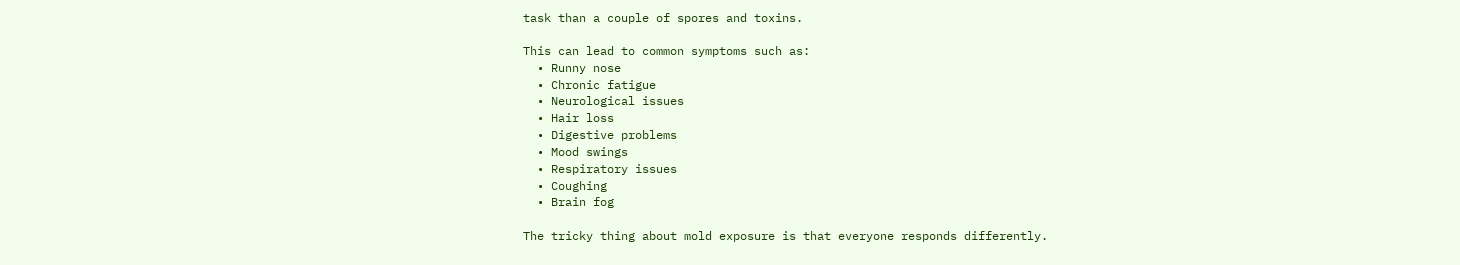task than a couple of spores and toxins.

This can lead to common symptoms such as:
  • Runny nose
  • Chronic fatigue
  • Neurological issues
  • Hair loss
  • Digestive problems
  • Mood swings
  • Respiratory issues
  • Coughing
  • Brain fog

The tricky thing about mold exposure is that everyone responds differently.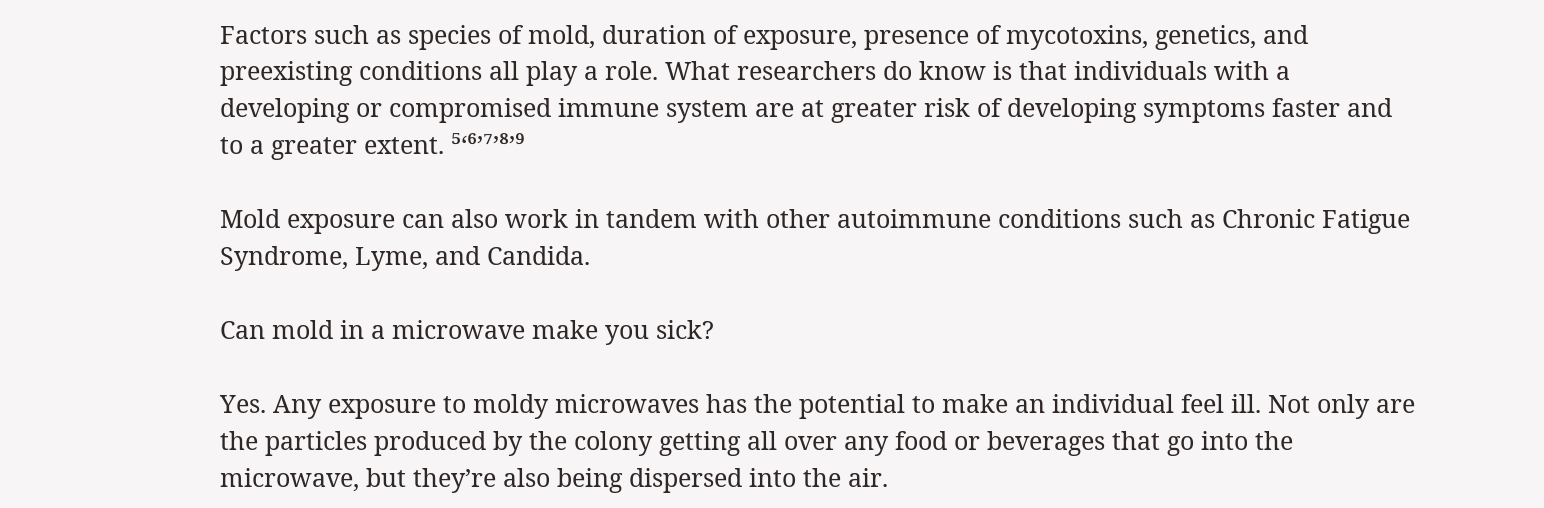Factors such as species of mold, duration of exposure, presence of mycotoxins, genetics, and preexisting conditions all play a role. What researchers do know is that individuals with a developing or compromised immune system are at greater risk of developing symptoms faster and to a greater extent. ⁵‘⁶’⁷’⁸’⁹

Mold exposure can also work in tandem with other autoimmune conditions such as Chronic Fatigue Syndrome, Lyme, and Candida.

Can mold in a microwave make you sick?

Yes. Any exposure to moldy microwaves has the potential to make an individual feel ill. Not only are the particles produced by the colony getting all over any food or beverages that go into the microwave, but they’re also being dispersed into the air.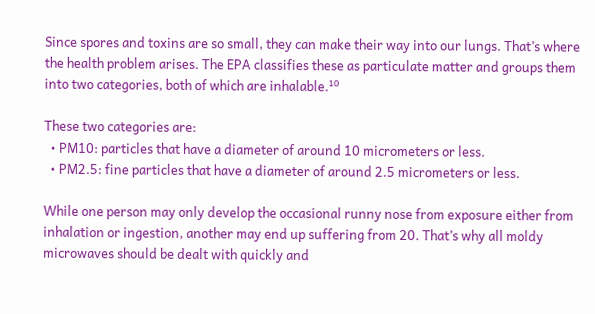Since spores and toxins are so small, they can make their way into our lungs. That’s where the health problem arises. The EPA classifies these as particulate matter and groups them into two categories, both of which are inhalable.¹⁰

These two categories are:
  • PM10: particles that have a diameter of around 10 micrometers or less.
  • PM2.5: fine particles that have a diameter of around 2.5 micrometers or less.

While one person may only develop the occasional runny nose from exposure either from inhalation or ingestion, another may end up suffering from 20. That’s why all moldy microwaves should be dealt with quickly and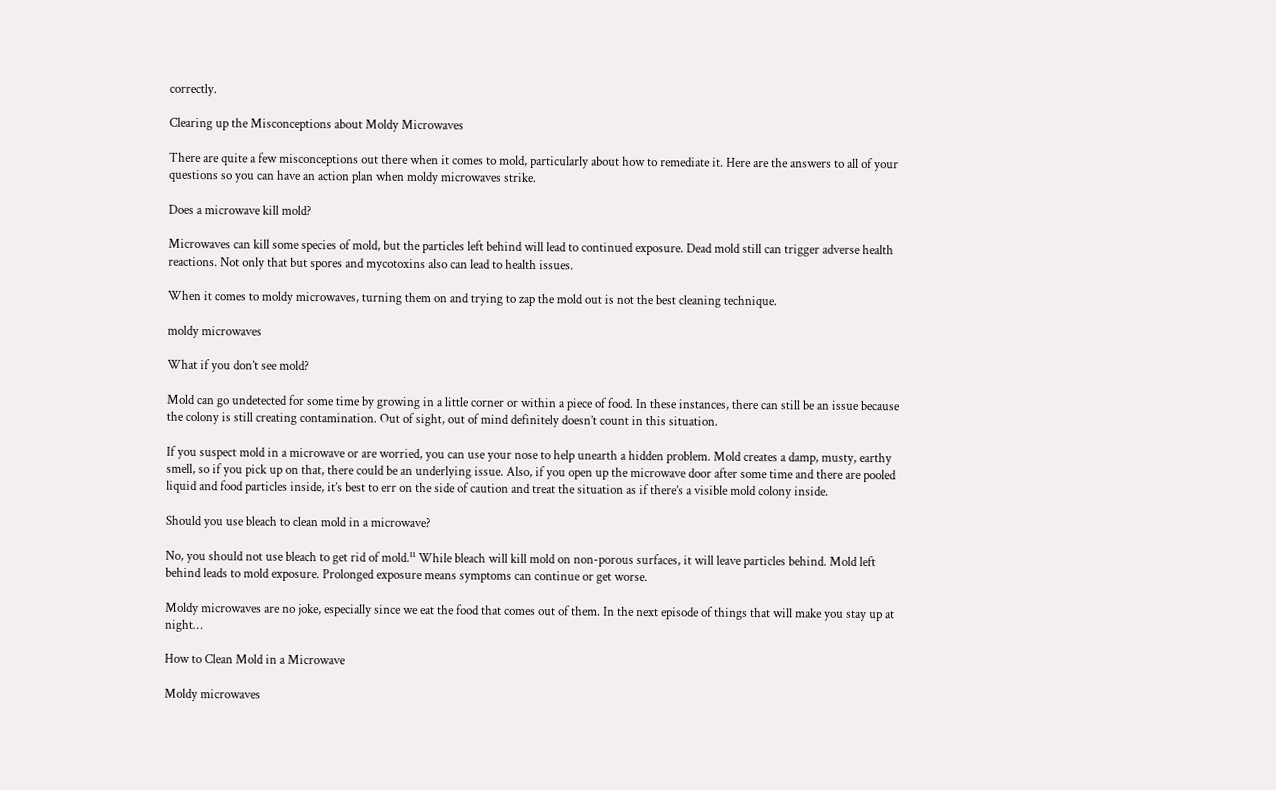correctly.

Clearing up the Misconceptions about Moldy Microwaves

There are quite a few misconceptions out there when it comes to mold, particularly about how to remediate it. Here are the answers to all of your questions so you can have an action plan when moldy microwaves strike.

Does a microwave kill mold?

Microwaves can kill some species of mold, but the particles left behind will lead to continued exposure. Dead mold still can trigger adverse health reactions. Not only that but spores and mycotoxins also can lead to health issues.

When it comes to moldy microwaves, turning them on and trying to zap the mold out is not the best cleaning technique.

moldy microwaves

What if you don’t see mold?

Mold can go undetected for some time by growing in a little corner or within a piece of food. In these instances, there can still be an issue because the colony is still creating contamination. Out of sight, out of mind definitely doesn’t count in this situation.

If you suspect mold in a microwave or are worried, you can use your nose to help unearth a hidden problem. Mold creates a damp, musty, earthy smell, so if you pick up on that, there could be an underlying issue. Also, if you open up the microwave door after some time and there are pooled liquid and food particles inside, it’s best to err on the side of caution and treat the situation as if there’s a visible mold colony inside.

Should you use bleach to clean mold in a microwave?

No, you should not use bleach to get rid of mold.¹¹ While bleach will kill mold on non-porous surfaces, it will leave particles behind. Mold left behind leads to mold exposure. Prolonged exposure means symptoms can continue or get worse.

Moldy microwaves are no joke, especially since we eat the food that comes out of them. In the next episode of things that will make you stay up at night…

How to Clean Mold in a Microwave

Moldy microwaves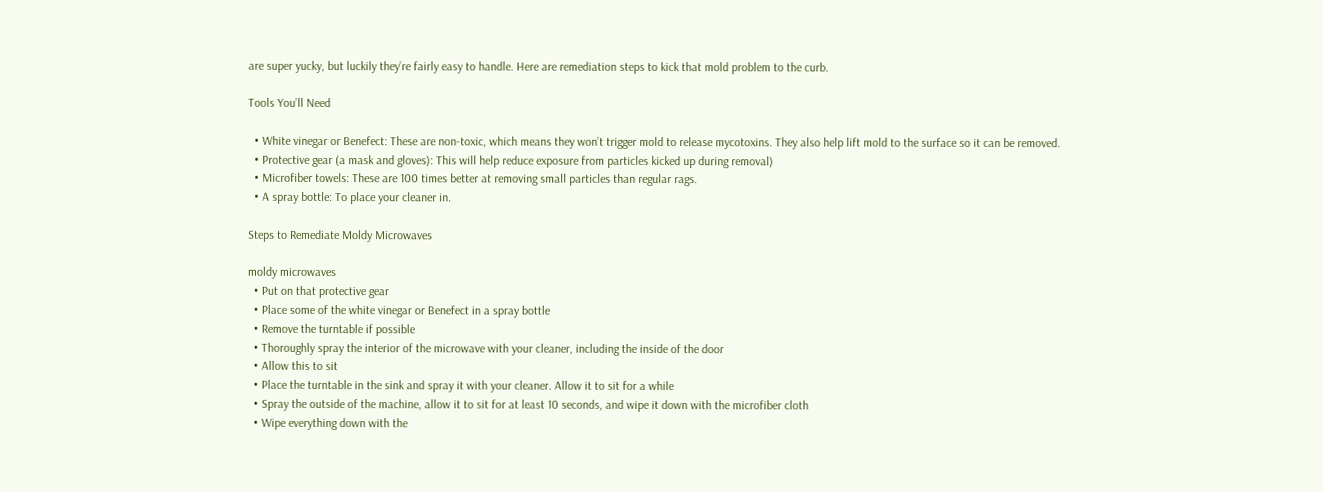are super yucky, but luckily they’re fairly easy to handle. Here are remediation steps to kick that mold problem to the curb.

Tools You’ll Need

  • White vinegar or Benefect: These are non-toxic, which means they won’t trigger mold to release mycotoxins. They also help lift mold to the surface so it can be removed.
  • Protective gear (a mask and gloves): This will help reduce exposure from particles kicked up during removal)
  • Microfiber towels: These are 100 times better at removing small particles than regular rags.
  • A spray bottle: To place your cleaner in.

Steps to Remediate Moldy Microwaves

moldy microwaves
  • Put on that protective gear
  • Place some of the white vinegar or Benefect in a spray bottle
  • Remove the turntable if possible
  • Thoroughly spray the interior of the microwave with your cleaner, including the inside of the door
  • Allow this to sit
  • Place the turntable in the sink and spray it with your cleaner. Allow it to sit for a while
  • Spray the outside of the machine, allow it to sit for at least 10 seconds, and wipe it down with the microfiber cloth
  • Wipe everything down with the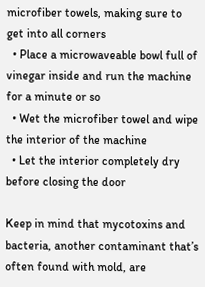microfiber towels, making sure to get into all corners
  • Place a microwaveable bowl full of vinegar inside and run the machine for a minute or so
  • Wet the microfiber towel and wipe the interior of the machine
  • Let the interior completely dry before closing the door

Keep in mind that mycotoxins and bacteria, another contaminant that’s often found with mold, are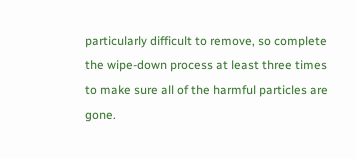particularly difficult to remove, so complete the wipe-down process at least three times to make sure all of the harmful particles are gone.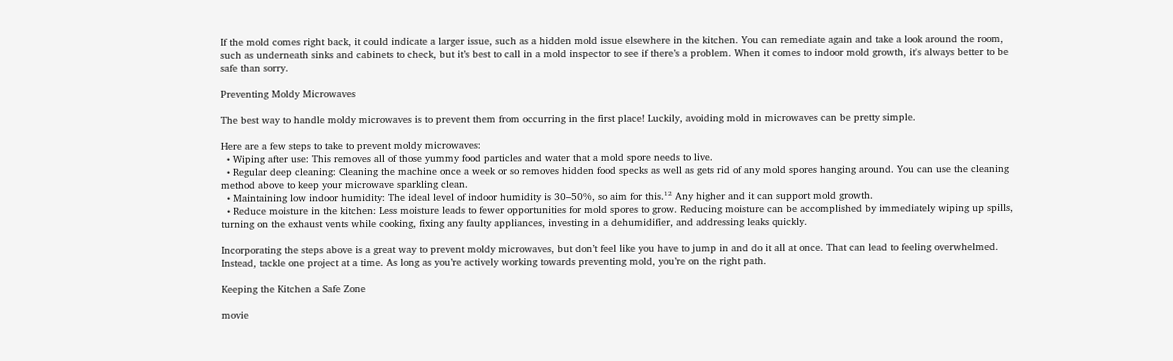If the mold comes right back, it could indicate a larger issue, such as a hidden mold issue elsewhere in the kitchen. You can remediate again and take a look around the room, such as underneath sinks and cabinets to check, but it’s best to call in a mold inspector to see if there’s a problem. When it comes to indoor mold growth, it's always better to be safe than sorry.

Preventing Moldy Microwaves

The best way to handle moldy microwaves is to prevent them from occurring in the first place! Luckily, avoiding mold in microwaves can be pretty simple.

Here are a few steps to take to prevent moldy microwaves:
  • Wiping after use: This removes all of those yummy food particles and water that a mold spore needs to live.
  • Regular deep cleaning: Cleaning the machine once a week or so removes hidden food specks as well as gets rid of any mold spores hanging around. You can use the cleaning method above to keep your microwave sparkling clean.
  • Maintaining low indoor humidity: The ideal level of indoor humidity is 30–50%, so aim for this.¹² Any higher and it can support mold growth.
  • Reduce moisture in the kitchen: Less moisture leads to fewer opportunities for mold spores to grow. Reducing moisture can be accomplished by immediately wiping up spills, turning on the exhaust vents while cooking, fixing any faulty appliances, investing in a dehumidifier, and addressing leaks quickly.

Incorporating the steps above is a great way to prevent moldy microwaves, but don’t feel like you have to jump in and do it all at once. That can lead to feeling overwhelmed. Instead, tackle one project at a time. As long as you’re actively working towards preventing mold, you’re on the right path.

Keeping the Kitchen a Safe Zone

movie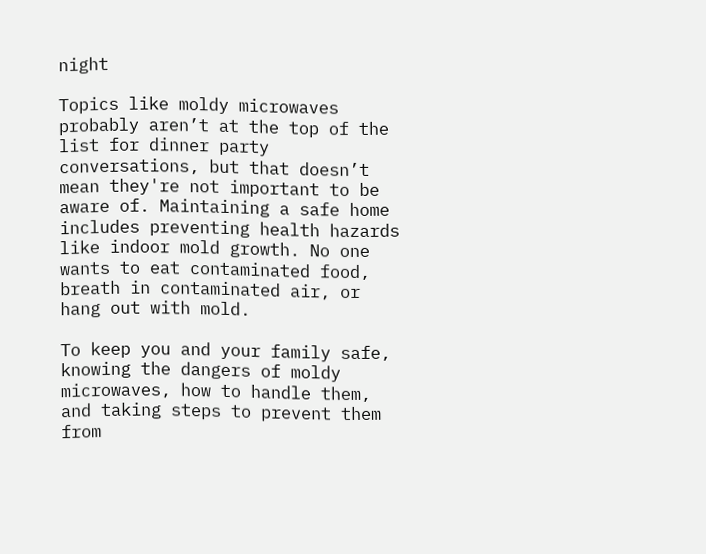night

Topics like moldy microwaves probably aren’t at the top of the list for dinner party conversations, but that doesn’t mean they're not important to be aware of. Maintaining a safe home includes preventing health hazards like indoor mold growth. No one wants to eat contaminated food, breath in contaminated air, or hang out with mold.

To keep you and your family safe, knowing the dangers of moldy microwaves, how to handle them, and taking steps to prevent them from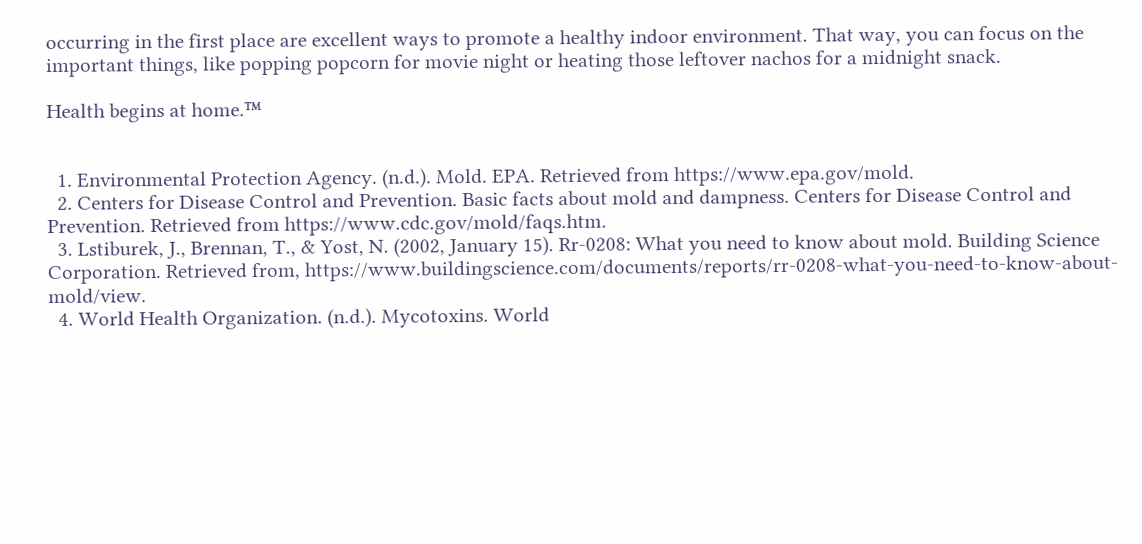occurring in the first place are excellent ways to promote a healthy indoor environment. That way, you can focus on the important things, like popping popcorn for movie night or heating those leftover nachos for a midnight snack.

Health begins at home.™


  1. Environmental Protection Agency. (n.d.). Mold. EPA. Retrieved from https://www.epa.gov/mold.
  2. Centers for Disease Control and Prevention. Basic facts about mold and dampness. Centers for Disease Control and Prevention. Retrieved from https://www.cdc.gov/mold/faqs.htm.
  3. Lstiburek, J., Brennan, T., & Yost, N. (2002, January 15). Rr-0208: What you need to know about mold. Building Science Corporation. Retrieved from, https://www.buildingscience.com/documents/reports/rr-0208-what-you-need-to-know-about-mold/view.
  4. World Health Organization. (n.d.). Mycotoxins. World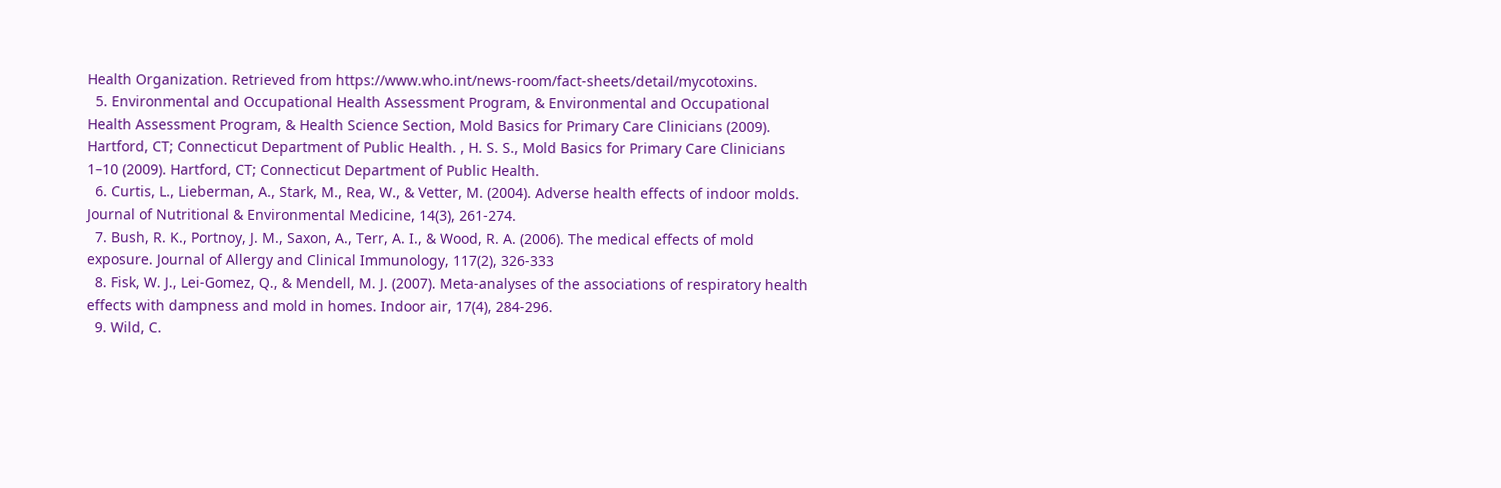Health Organization. Retrieved from https://www.who.int/news-room/fact-sheets/detail/mycotoxins.
  5. Environmental and Occupational Health Assessment Program, & Environmental and Occupational Health Assessment Program, & Health Science Section, Mold Basics for Primary Care Clinicians (2009). Hartford, CT; Connecticut Department of Public Health. , H. S. S., Mold Basics for Primary Care Clinicians 1–10 (2009). Hartford, CT; Connecticut Department of Public Health.
  6. Curtis, L., Lieberman, A., Stark, M., Rea, W., & Vetter, M. (2004). Adverse health effects of indoor molds. Journal of Nutritional & Environmental Medicine, 14(3), 261-274.
  7. Bush, R. K., Portnoy, J. M., Saxon, A., Terr, A. I., & Wood, R. A. (2006). The medical effects of mold exposure. Journal of Allergy and Clinical Immunology, 117(2), 326-333
  8. Fisk, W. J., Lei-Gomez, Q., & Mendell, M. J. (2007). Meta-analyses of the associations of respiratory health effects with dampness and mold in homes. Indoor air, 17(4), 284-296.
  9. Wild, C.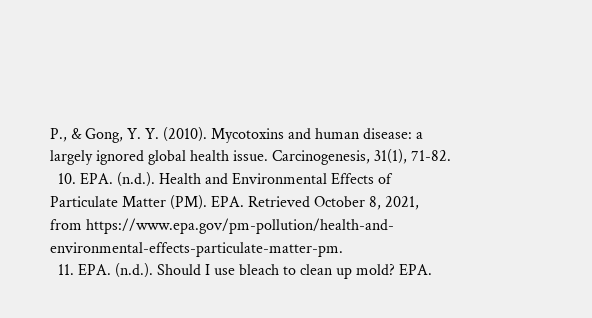P., & Gong, Y. Y. (2010). Mycotoxins and human disease: a largely ignored global health issue. Carcinogenesis, 31(1), 71-82.
  10. EPA. (n.d.). Health and Environmental Effects of Particulate Matter (PM). EPA. Retrieved October 8, 2021, from https://www.epa.gov/pm-pollution/health-and-environmental-effects-particulate-matter-pm.
  11. EPA. (n.d.). Should I use bleach to clean up mold? EPA.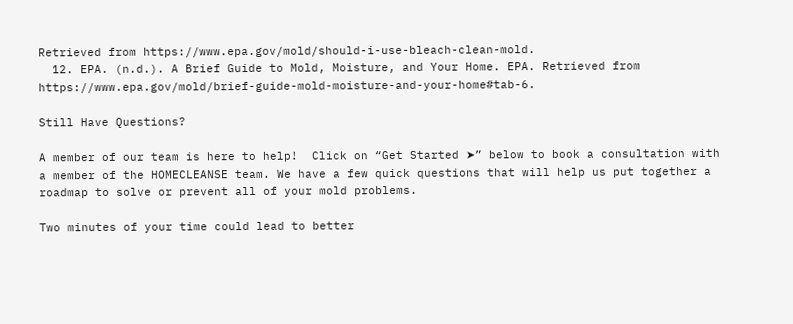Retrieved from https://www.epa.gov/mold/should-i-use-bleach-clean-mold.
  12. EPA. (n.d.). A Brief Guide to Mold, Moisture, and Your Home. EPA. Retrieved from https://www.epa.gov/mold/brief-guide-mold-moisture-and-your-home#tab-6.

Still Have Questions?

A member of our team is here to help!  Click on “Get Started ➤” below to book a consultation with a member of the HOMECLEANSE team. We have a few quick questions that will help us put together a roadmap to solve or prevent all of your mold problems.

Two minutes of your time could lead to better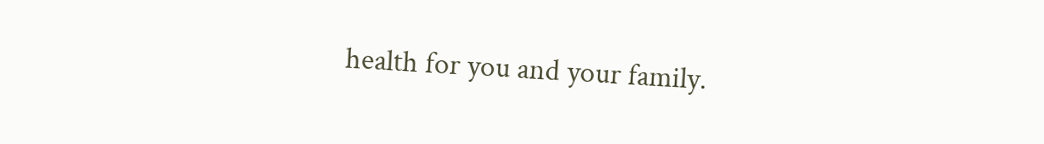health for you and your family.